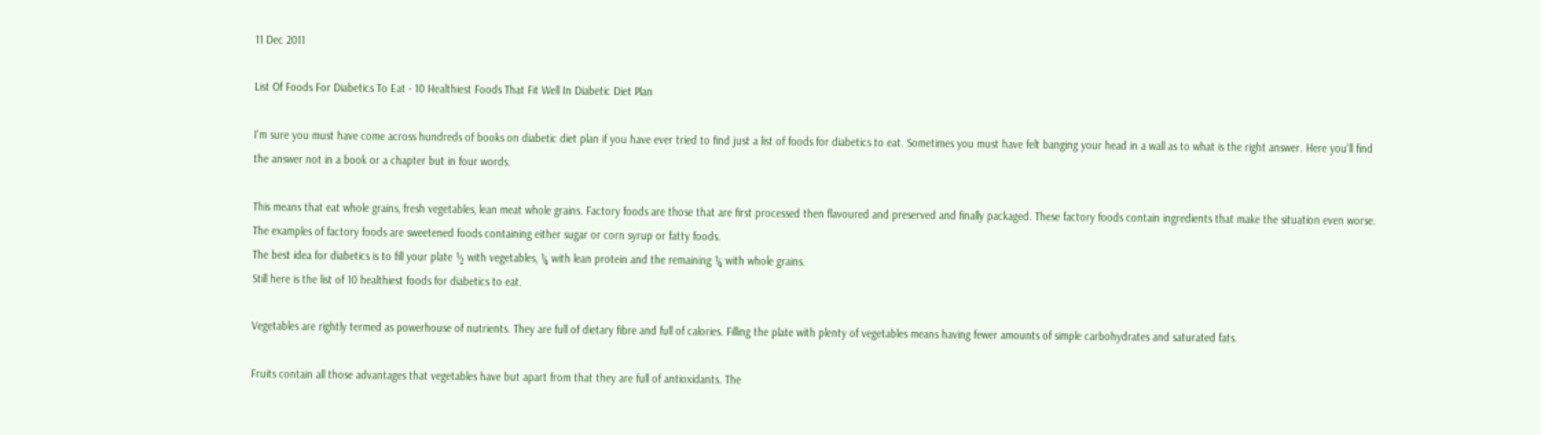11 Dec 2011

List Of Foods For Diabetics To Eat - 10 Healthiest Foods That Fit Well In Diabetic Diet Plan

I'm sure you must have come across hundreds of books on diabetic diet plan if you have ever tried to find just a list of foods for diabetics to eat. Sometimes you must have felt banging your head in a wall as to what is the right answer. Here you'll find the answer not in a book or a chapter but in four words.

This means that eat whole grains, fresh vegetables, lean meat whole grains. Factory foods are those that are first processed then flavoured and preserved and finally packaged. These factory foods contain ingredients that make the situation even worse.
The examples of factory foods are sweetened foods containing either sugar or corn syrup or fatty foods.
The best idea for diabetics is to fill your plate ½ with vegetables, ¼ with lean protein and the remaining ¼ with whole grains.
Still here is the list of 10 healthiest foods for diabetics to eat.

Vegetables are rightly termed as powerhouse of nutrients. They are full of dietary fibre and full of calories. Filling the plate with plenty of vegetables means having fewer amounts of simple carbohydrates and saturated fats.

Fruits contain all those advantages that vegetables have but apart from that they are full of antioxidants. The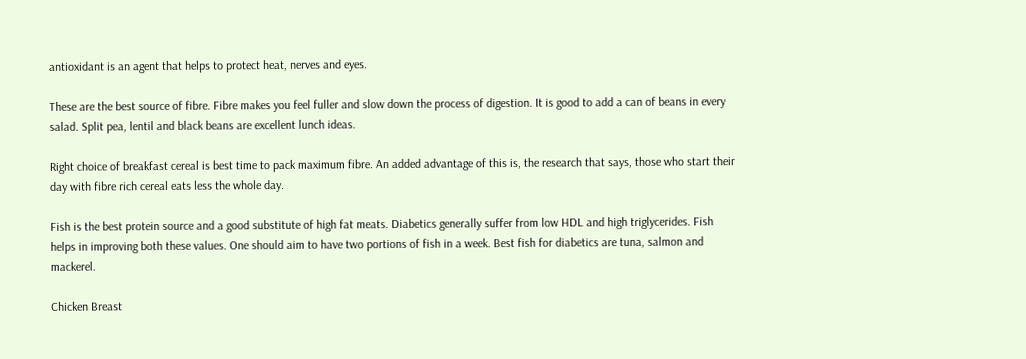antioxidant is an agent that helps to protect heat, nerves and eyes.

These are the best source of fibre. Fibre makes you feel fuller and slow down the process of digestion. It is good to add a can of beans in every salad. Split pea, lentil and black beans are excellent lunch ideas.

Right choice of breakfast cereal is best time to pack maximum fibre. An added advantage of this is, the research that says, those who start their day with fibre rich cereal eats less the whole day.

Fish is the best protein source and a good substitute of high fat meats. Diabetics generally suffer from low HDL and high triglycerides. Fish helps in improving both these values. One should aim to have two portions of fish in a week. Best fish for diabetics are tuna, salmon and mackerel.

Chicken Breast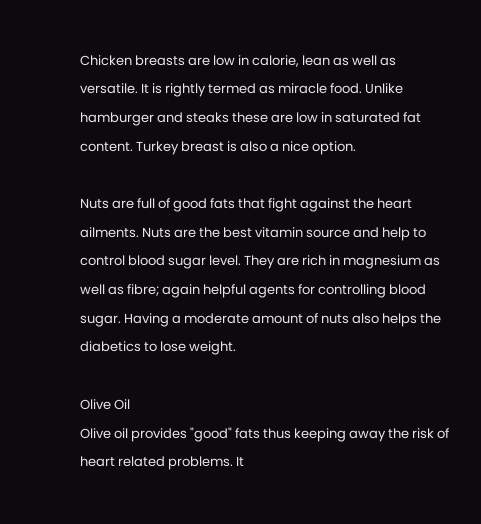Chicken breasts are low in calorie, lean as well as versatile. It is rightly termed as miracle food. Unlike hamburger and steaks these are low in saturated fat content. Turkey breast is also a nice option.

Nuts are full of good fats that fight against the heart ailments. Nuts are the best vitamin source and help to control blood sugar level. They are rich in magnesium as well as fibre; again helpful agents for controlling blood sugar. Having a moderate amount of nuts also helps the diabetics to lose weight.

Olive Oil
Olive oil provides "good" fats thus keeping away the risk of heart related problems. It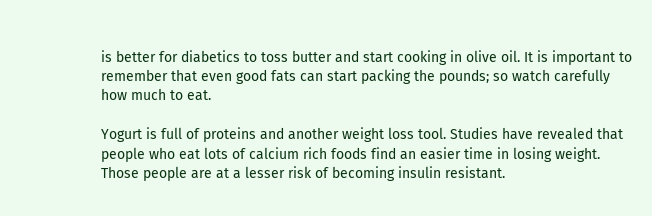is better for diabetics to toss butter and start cooking in olive oil. It is important to remember that even good fats can start packing the pounds; so watch carefully how much to eat.

Yogurt is full of proteins and another weight loss tool. Studies have revealed that people who eat lots of calcium rich foods find an easier time in losing weight. Those people are at a lesser risk of becoming insulin resistant.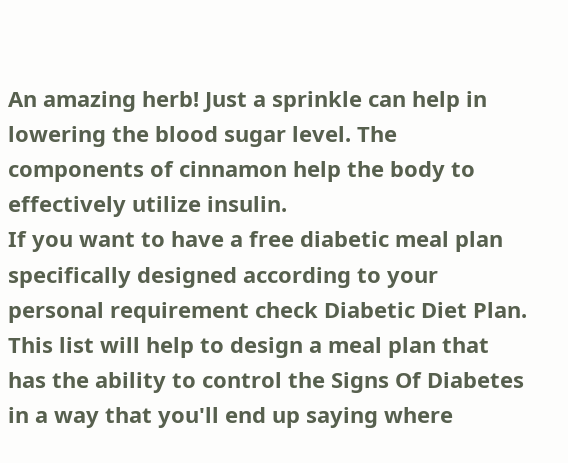An amazing herb! Just a sprinkle can help in lowering the blood sugar level. The components of cinnamon help the body to effectively utilize insulin.
If you want to have a free diabetic meal plan specifically designed according to your personal requirement check Diabetic Diet Plan. This list will help to design a meal plan that has the ability to control the Signs Of Diabetes in a way that you'll end up saying where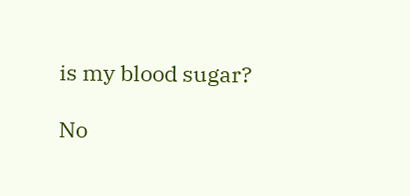is my blood sugar?

No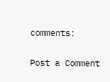comments:

Post a Comment